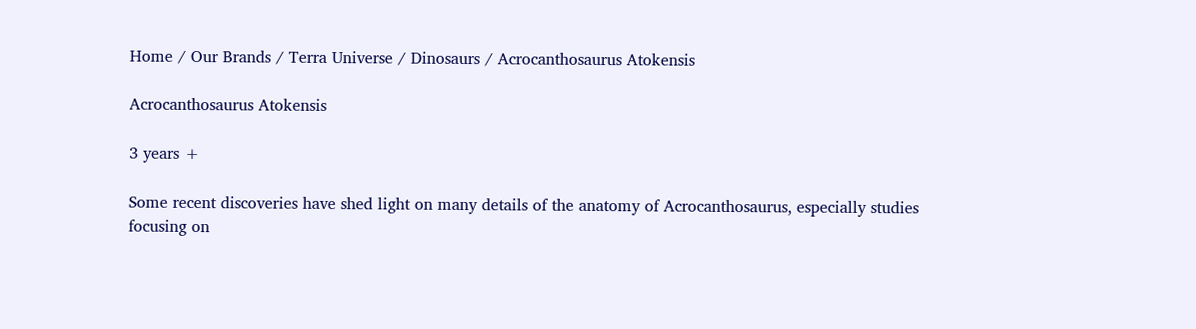Home / Our Brands / Terra Universe / Dinosaurs / Acrocanthosaurus Atokensis

Acrocanthosaurus Atokensis

3 years +

Some recent discoveries have shed light on many details of the anatomy of Acrocanthosaurus, especially studies focusing on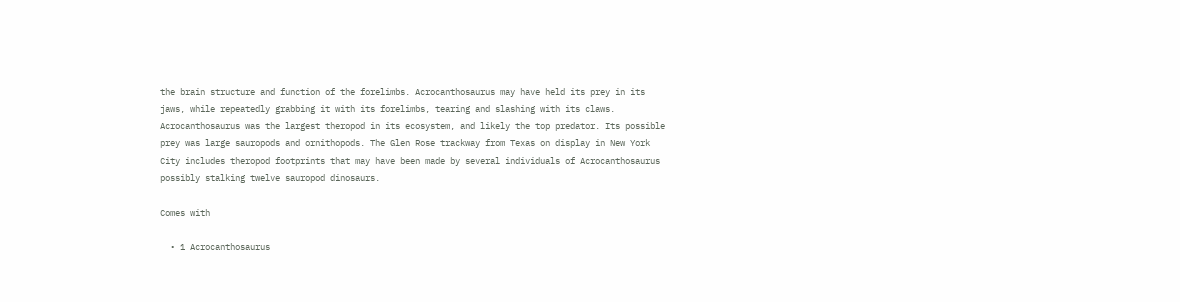the brain structure and function of the forelimbs. Acrocanthosaurus may have held its prey in its jaws, while repeatedly grabbing it with its forelimbs, tearing and slashing with its claws. Acrocanthosaurus was the largest theropod in its ecosystem, and likely the top predator. Its possible prey was large sauropods and ornithopods. The Glen Rose trackway from Texas on display in New York City includes theropod footprints that may have been made by several individuals of Acrocanthosaurus possibly stalking twelve sauropod dinosaurs.

Comes with

  • 1 Acrocanthosaurus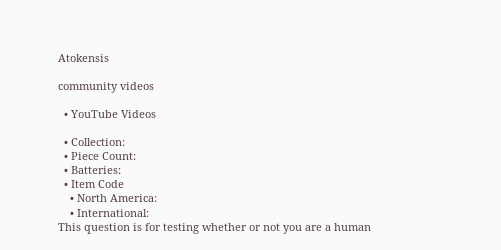Atokensis

community videos

  • YouTube Videos

  • Collection:
  • Piece Count:
  • Batteries:
  • Item Code
    • North America:
    • International:
This question is for testing whether or not you are a human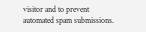visitor and to prevent automated spam submissions.